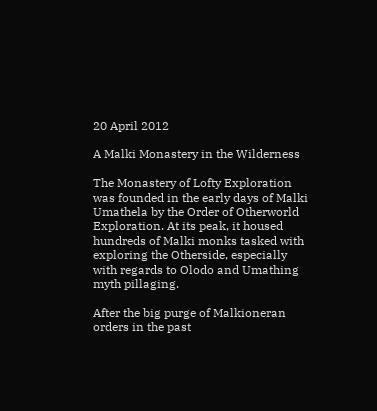20 April 2012

A Malki Monastery in the Wilderness

The Monastery of Lofty Exploration was founded in the early days of Malki Umathela by the Order of Otherworld Exploration. At its peak, it housed hundreds of Malki monks tasked with exploring the Otherside, especially with regards to Olodo and Umathing myth pillaging.

After the big purge of Malkioneran orders in the past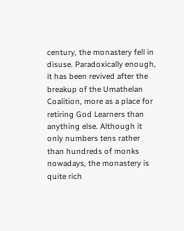century, the monastery fell in disuse. Paradoxically enough, it has been revived after the breakup of the Umathelan Coalition, more as a place for retiring God Learners than anything else. Although it only numbers tens rather than hundreds of monks nowadays, the monastery is quite rich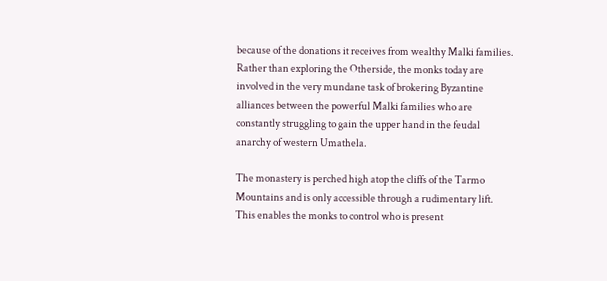because of the donations it receives from wealthy Malki families. Rather than exploring the Otherside, the monks today are involved in the very mundane task of brokering Byzantine alliances between the powerful Malki families who are constantly struggling to gain the upper hand in the feudal anarchy of western Umathela.

The monastery is perched high atop the cliffs of the Tarmo Mountains and is only accessible through a rudimentary lift. This enables the monks to control who is present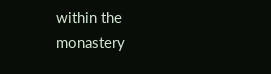within the monastery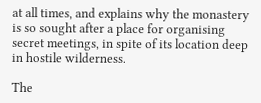at all times, and explains why the monastery is so sought after a place for organising secret meetings, in spite of its location deep in hostile wilderness.

The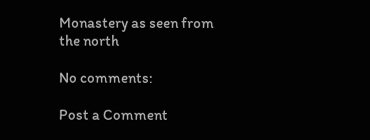Monastery as seen from the north

No comments:

Post a Comment